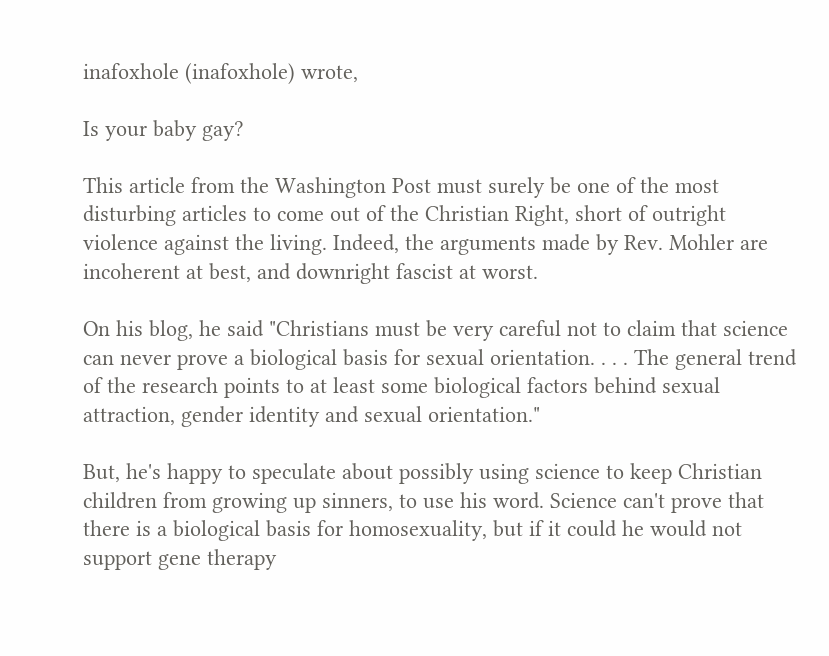inafoxhole (inafoxhole) wrote,

Is your baby gay?

This article from the Washington Post must surely be one of the most disturbing articles to come out of the Christian Right, short of outright violence against the living. Indeed, the arguments made by Rev. Mohler are incoherent at best, and downright fascist at worst.

On his blog, he said "Christians must be very careful not to claim that science can never prove a biological basis for sexual orientation. . . . The general trend of the research points to at least some biological factors behind sexual attraction, gender identity and sexual orientation."

But, he's happy to speculate about possibly using science to keep Christian children from growing up sinners, to use his word. Science can't prove that there is a biological basis for homosexuality, but if it could he would not support gene therapy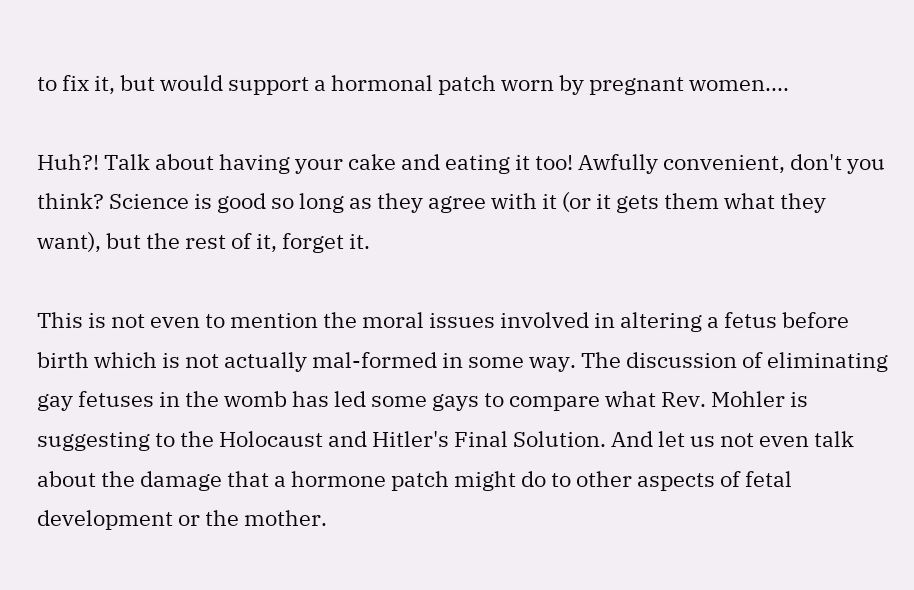to fix it, but would support a hormonal patch worn by pregnant women....

Huh?! Talk about having your cake and eating it too! Awfully convenient, don't you think? Science is good so long as they agree with it (or it gets them what they want), but the rest of it, forget it.

This is not even to mention the moral issues involved in altering a fetus before birth which is not actually mal-formed in some way. The discussion of eliminating gay fetuses in the womb has led some gays to compare what Rev. Mohler is suggesting to the Holocaust and Hitler's Final Solution. And let us not even talk about the damage that a hormone patch might do to other aspects of fetal development or the mother.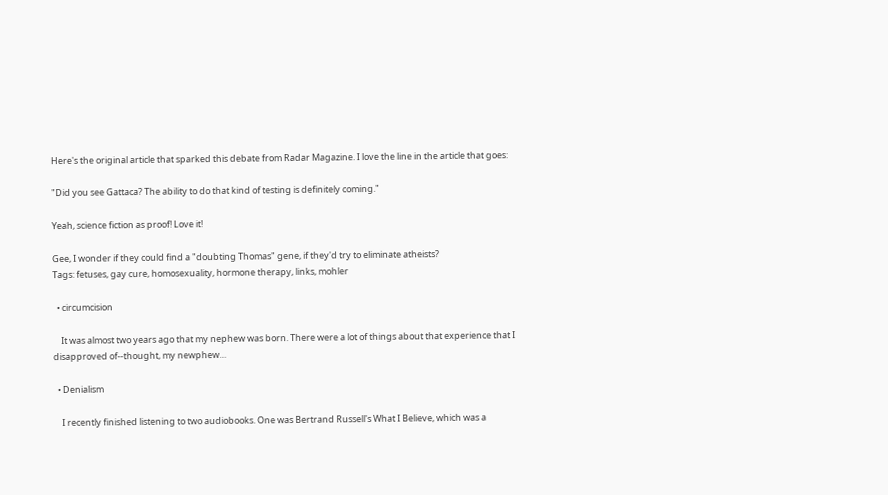Here's the original article that sparked this debate from Radar Magazine. I love the line in the article that goes:

"Did you see Gattaca? The ability to do that kind of testing is definitely coming."

Yeah, science fiction as proof! Love it!

Gee, I wonder if they could find a "doubting Thomas" gene, if they'd try to eliminate atheists?
Tags: fetuses, gay cure, homosexuality, hormone therapy, links, mohler

  • circumcision

    It was almost two years ago that my nephew was born. There were a lot of things about that experience that I disapproved of--thought, my newphew…

  • Denialism

    I recently finished listening to two audiobooks. One was Bertrand Russell's What I Believe, which was a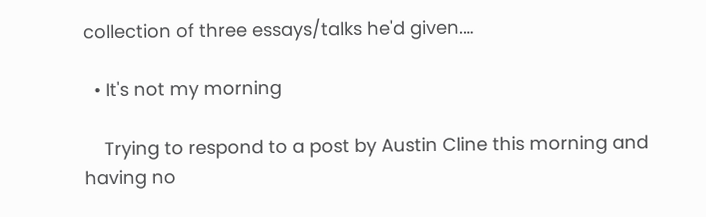collection of three essays/talks he'd given.…

  • It's not my morning

    Trying to respond to a post by Austin Cline this morning and having no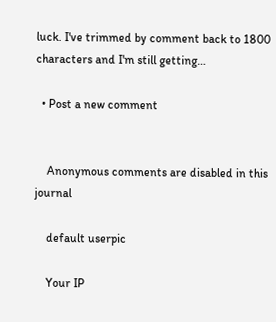luck. I've trimmed by comment back to 1800 characters and I'm still getting…

  • Post a new comment


    Anonymous comments are disabled in this journal

    default userpic

    Your IP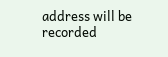address will be recorded